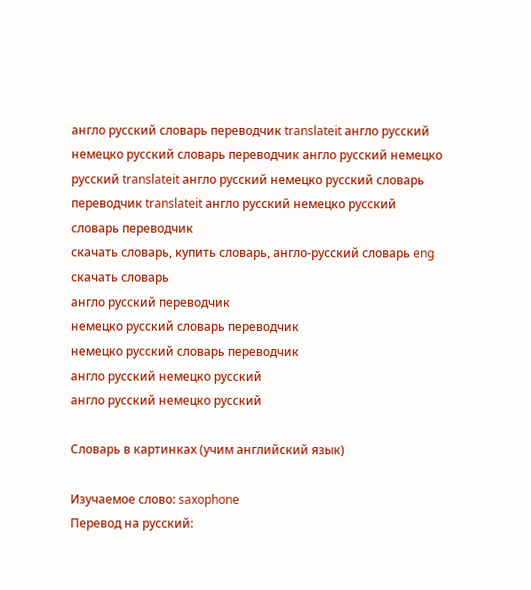англо русский словарь переводчик translateit англо русский немецко русский словарь переводчик англо русский немецко русский translateit англо русский немецко русский словарь переводчик translateit англо русский немецко русский словарь переводчик
скачать словарь, купить словарь, англо-русский словарь eng
скачать словарь
англо русский переводчик
немецко русский словарь переводчик
немецко русский словарь переводчик
англо русский немецко русский
англо русский немецко русский

Словарь в картинках (учим английский язык)

Изучаемое слово: saxophone
Перевод на русский: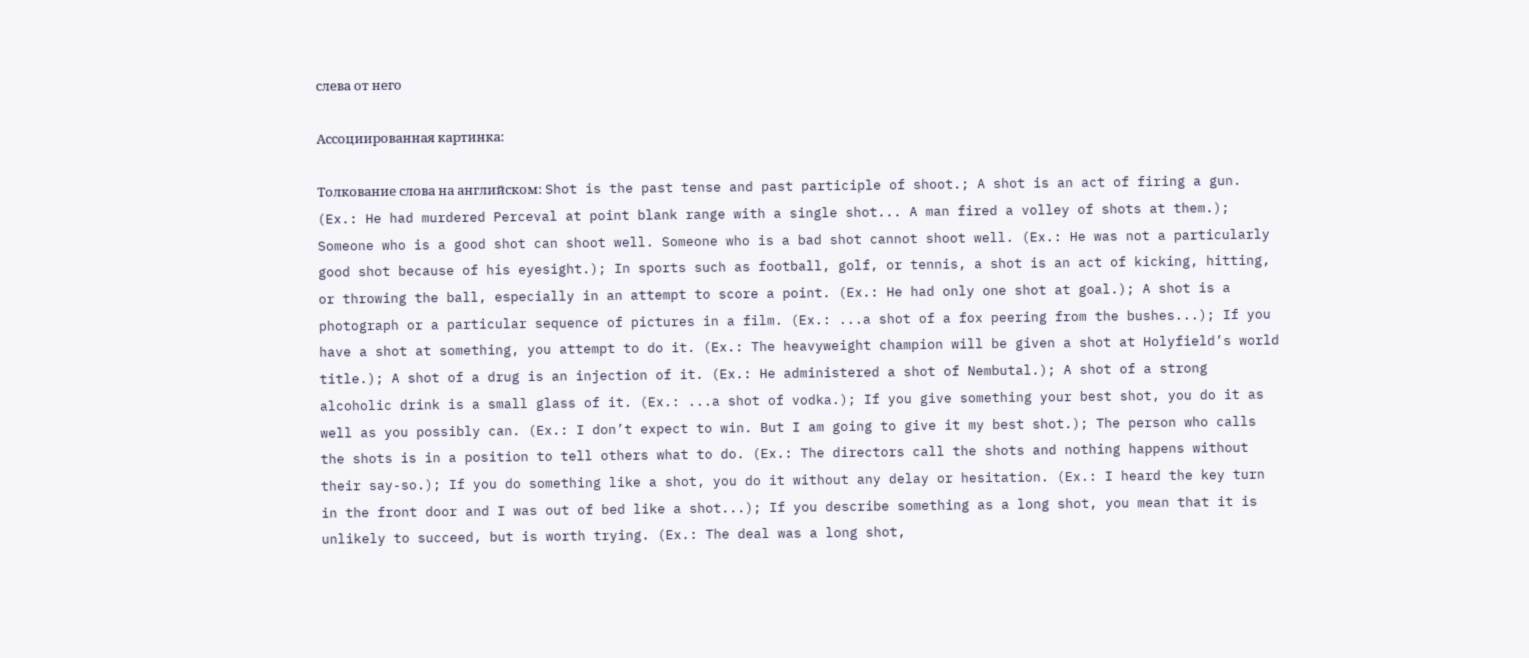слева от него

Ассоциированная картинка:

Толкование слова на английском: Shot is the past tense and past participle of shoot.; A shot is an act of firing a gun. (Ex.: He had murdered Perceval at point blank range with a single shot... A man fired a volley of shots at them.); Someone who is a good shot can shoot well. Someone who is a bad shot cannot shoot well. (Ex.: He was not a particularly good shot because of his eyesight.); In sports such as football, golf, or tennis, a shot is an act of kicking, hitting, or throwing the ball, especially in an attempt to score a point. (Ex.: He had only one shot at goal.); A shot is a photograph or a particular sequence of pictures in a film. (Ex.: ...a shot of a fox peering from the bushes...); If you have a shot at something, you attempt to do it. (Ex.: The heavyweight champion will be given a shot at Holyfield’s world title.); A shot of a drug is an injection of it. (Ex.: He administered a shot of Nembutal.); A shot of a strong alcoholic drink is a small glass of it. (Ex.: ...a shot of vodka.); If you give something your best shot, you do it as well as you possibly can. (Ex.: I don’t expect to win. But I am going to give it my best shot.); The person who calls the shots is in a position to tell others what to do. (Ex.: The directors call the shots and nothing happens without their say-so.); If you do something like a shot, you do it without any delay or hesitation. (Ex.: I heard the key turn in the front door and I was out of bed like a shot...); If you describe something as a long shot, you mean that it is unlikely to succeed, but is worth trying. (Ex.: The deal was a long shot,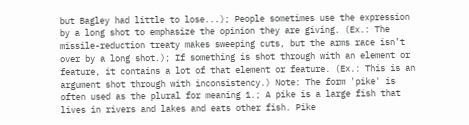but Bagley had little to lose...); People sometimes use the expression by a long shot to emphasize the opinion they are giving. (Ex.: The missile-reduction treaty makes sweeping cuts, but the arms race isn’t over by a long shot.); If something is shot through with an element or feature, it contains a lot of that element or feature. (Ex.: This is an argument shot through with inconsistency.) Note: The form 'pike' is often used as the plural for meaning 1.; A pike is a large fish that lives in rivers and lakes and eats other fish. Pike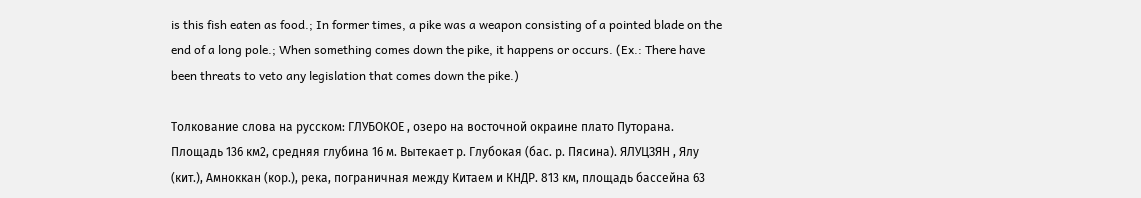is this fish eaten as food.; In former times, a pike was a weapon consisting of a pointed blade on the end of a long pole.; When something comes down the pike, it happens or occurs. (Ex.: There have been threats to veto any legislation that comes down the pike.)

Толкование слова на русском: ГЛУБОКОЕ , озеро на восточной окраине плато Путорана. Площадь 136 км2, средняя глубина 16 м. Вытекает р. Глубокая (бас. р. Пясина). ЯЛУЦЗЯН , Ялу (кит.), Амноккан (кор.), река, пограничная между Китаем и КНДР. 813 км, площадь бассейна 63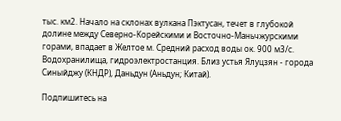тыс. км2. Начало на склонах вулкана Пэктусан, течет в глубокой долине между Северно-Корейскими и Восточно-Маньчжурскими горами, впадает в Желтое м. Средний расход воды ок. 900 м3/с. Водохранилища, гидроэлектростанция. Близ устья Ялуцзян - города Синыйджу (КНДР), Даньдун (Аньдун; Китай).

Подпишитесь на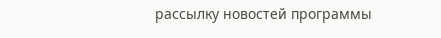рассылку новостей программы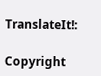TranslateIt!:

Copyright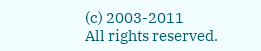(c) 2003-2011
All rights reserved.